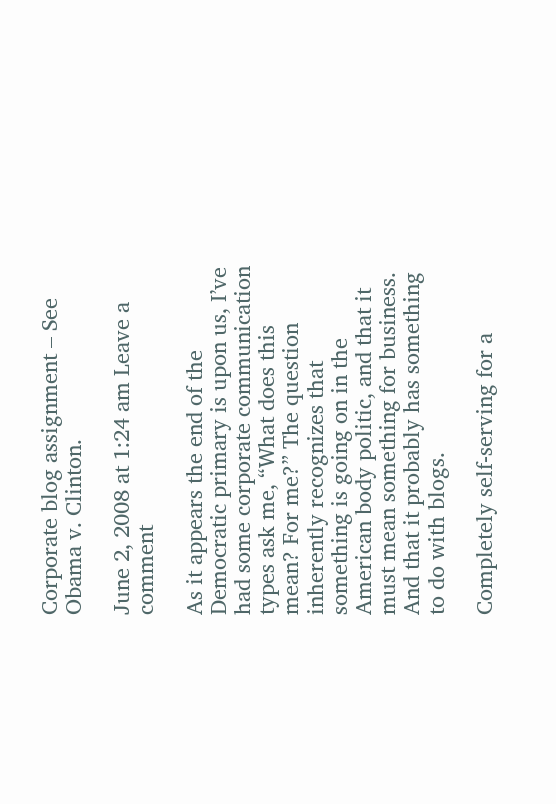Corporate blog assignment – See Obama v. Clinton.

June 2, 2008 at 1:24 am Leave a comment

As it appears the end of the Democratic primary is upon us, I’ve had some corporate communication types ask me, “What does this mean? For me?” The question inherently recognizes that something is going on in the American body politic, and that it must mean something for business. And that it probably has something to do with blogs.

Completely self-serving for a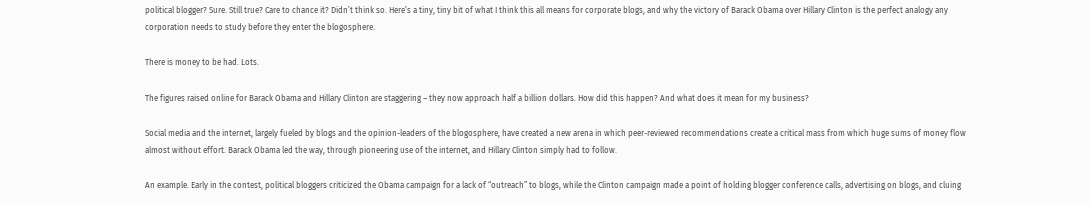political blogger? Sure. Still true? Care to chance it? Didn’t think so. Here’s a tiny, tiny bit of what I think this all means for corporate blogs, and why the victory of Barack Obama over Hillary Clinton is the perfect analogy any corporation needs to study before they enter the blogosphere.

There is money to be had. Lots.

The figures raised online for Barack Obama and Hillary Clinton are staggering – they now approach half a billion dollars. How did this happen? And what does it mean for my business?

Social media and the internet, largely fueled by blogs and the opinion-leaders of the blogosphere, have created a new arena in which peer-reviewed recommendations create a critical mass from which huge sums of money flow almost without effort. Barack Obama led the way, through pioneering use of the internet, and Hillary Clinton simply had to follow.

An example. Early in the contest, political bloggers criticized the Obama campaign for a lack of “outreach” to blogs, while the Clinton campaign made a point of holding blogger conference calls, advertising on blogs, and cluing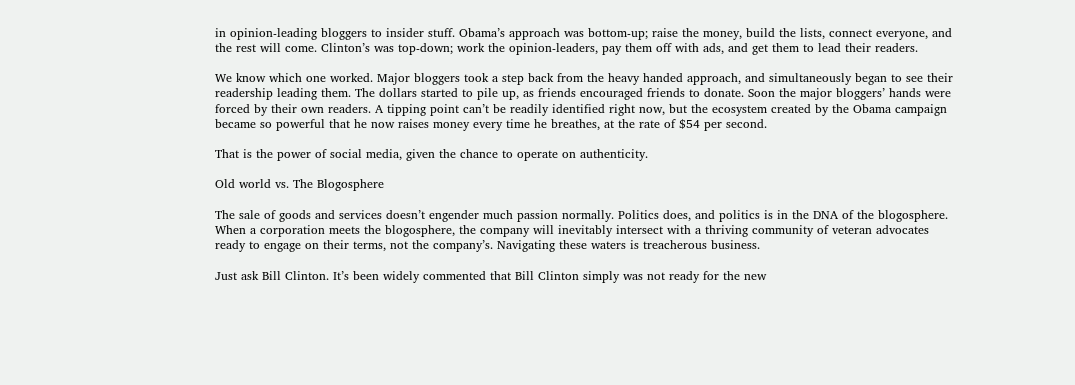in opinion-leading bloggers to insider stuff. Obama’s approach was bottom-up; raise the money, build the lists, connect everyone, and the rest will come. Clinton’s was top-down; work the opinion-leaders, pay them off with ads, and get them to lead their readers.

We know which one worked. Major bloggers took a step back from the heavy handed approach, and simultaneously began to see their readership leading them. The dollars started to pile up, as friends encouraged friends to donate. Soon the major bloggers’ hands were forced by their own readers. A tipping point can’t be readily identified right now, but the ecosystem created by the Obama campaign became so powerful that he now raises money every time he breathes, at the rate of $54 per second.

That is the power of social media, given the chance to operate on authenticity.

Old world vs. The Blogosphere

The sale of goods and services doesn’t engender much passion normally. Politics does, and politics is in the DNA of the blogosphere. When a corporation meets the blogosphere, the company will inevitably intersect with a thriving community of veteran advocates ready to engage on their terms, not the company’s. Navigating these waters is treacherous business.

Just ask Bill Clinton. It’s been widely commented that Bill Clinton simply was not ready for the new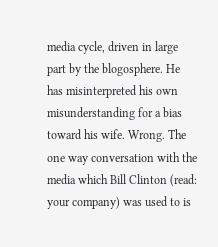media cycle, driven in large part by the blogosphere. He has misinterpreted his own misunderstanding for a bias toward his wife. Wrong. The one way conversation with the media which Bill Clinton (read: your company) was used to is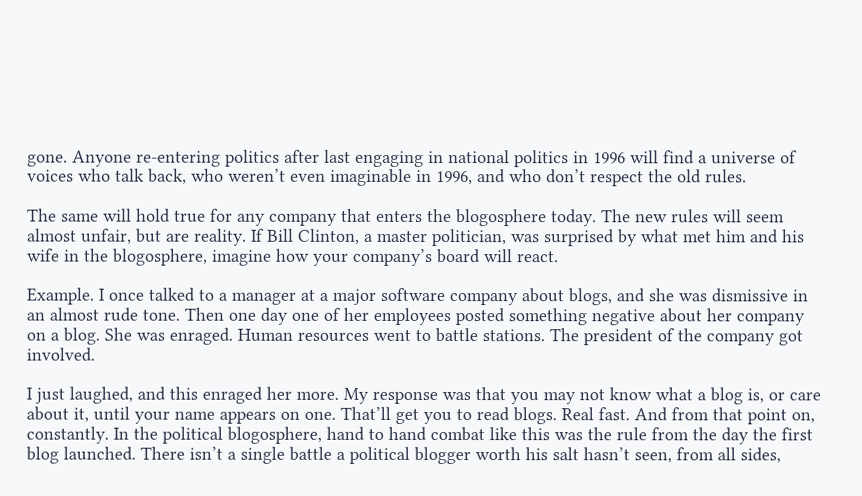gone. Anyone re-entering politics after last engaging in national politics in 1996 will find a universe of voices who talk back, who weren’t even imaginable in 1996, and who don’t respect the old rules.

The same will hold true for any company that enters the blogosphere today. The new rules will seem almost unfair, but are reality. If Bill Clinton, a master politician, was surprised by what met him and his wife in the blogosphere, imagine how your company’s board will react.

Example. I once talked to a manager at a major software company about blogs, and she was dismissive in an almost rude tone. Then one day one of her employees posted something negative about her company on a blog. She was enraged. Human resources went to battle stations. The president of the company got involved.

I just laughed, and this enraged her more. My response was that you may not know what a blog is, or care about it, until your name appears on one. That’ll get you to read blogs. Real fast. And from that point on, constantly. In the political blogosphere, hand to hand combat like this was the rule from the day the first blog launched. There isn’t a single battle a political blogger worth his salt hasn’t seen, from all sides,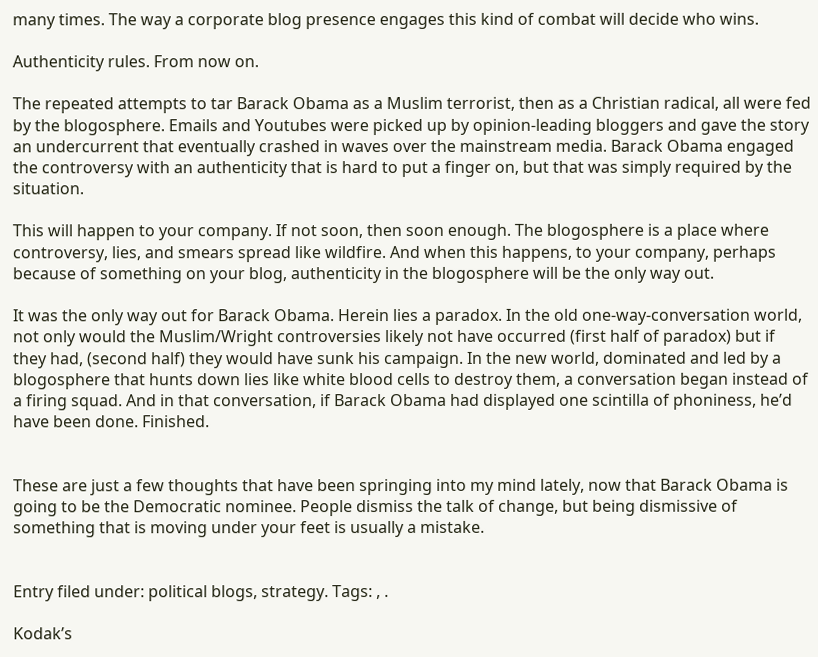many times. The way a corporate blog presence engages this kind of combat will decide who wins.

Authenticity rules. From now on.

The repeated attempts to tar Barack Obama as a Muslim terrorist, then as a Christian radical, all were fed by the blogosphere. Emails and Youtubes were picked up by opinion-leading bloggers and gave the story an undercurrent that eventually crashed in waves over the mainstream media. Barack Obama engaged the controversy with an authenticity that is hard to put a finger on, but that was simply required by the situation.

This will happen to your company. If not soon, then soon enough. The blogosphere is a place where controversy, lies, and smears spread like wildfire. And when this happens, to your company, perhaps because of something on your blog, authenticity in the blogosphere will be the only way out.

It was the only way out for Barack Obama. Herein lies a paradox. In the old one-way-conversation world, not only would the Muslim/Wright controversies likely not have occurred (first half of paradox) but if they had, (second half) they would have sunk his campaign. In the new world, dominated and led by a blogosphere that hunts down lies like white blood cells to destroy them, a conversation began instead of a firing squad. And in that conversation, if Barack Obama had displayed one scintilla of phoniness, he’d have been done. Finished.


These are just a few thoughts that have been springing into my mind lately, now that Barack Obama is going to be the Democratic nominee. People dismiss the talk of change, but being dismissive of something that is moving under your feet is usually a mistake.


Entry filed under: political blogs, strategy. Tags: , .

Kodak’s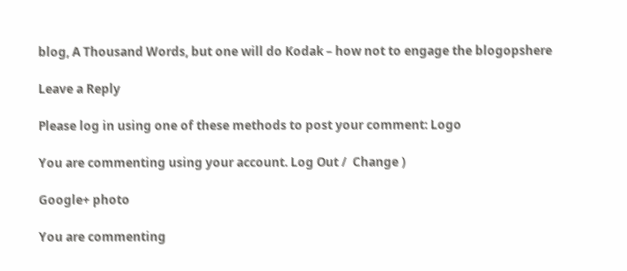blog, A Thousand Words, but one will do Kodak – how not to engage the blogopshere

Leave a Reply

Please log in using one of these methods to post your comment: Logo

You are commenting using your account. Log Out /  Change )

Google+ photo

You are commenting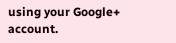using your Google+ account.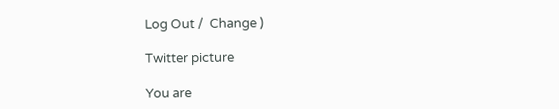Log Out /  Change )

Twitter picture

You are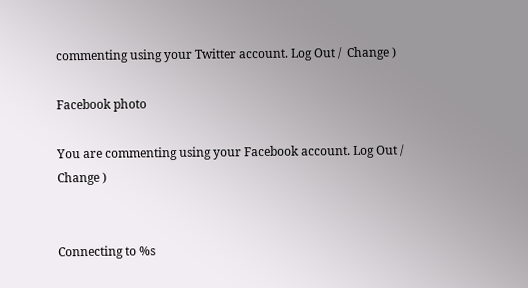commenting using your Twitter account. Log Out /  Change )

Facebook photo

You are commenting using your Facebook account. Log Out /  Change )


Connecting to %s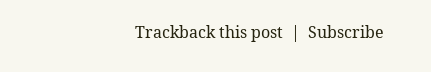Trackback this post  |  Subscribe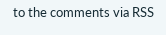to the comments via RSS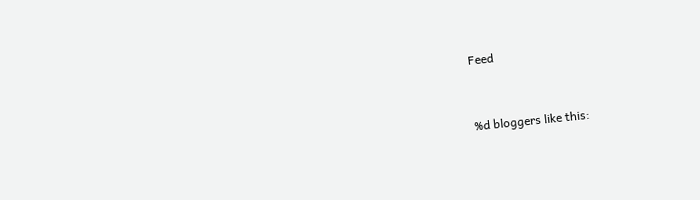Feed


%d bloggers like this: